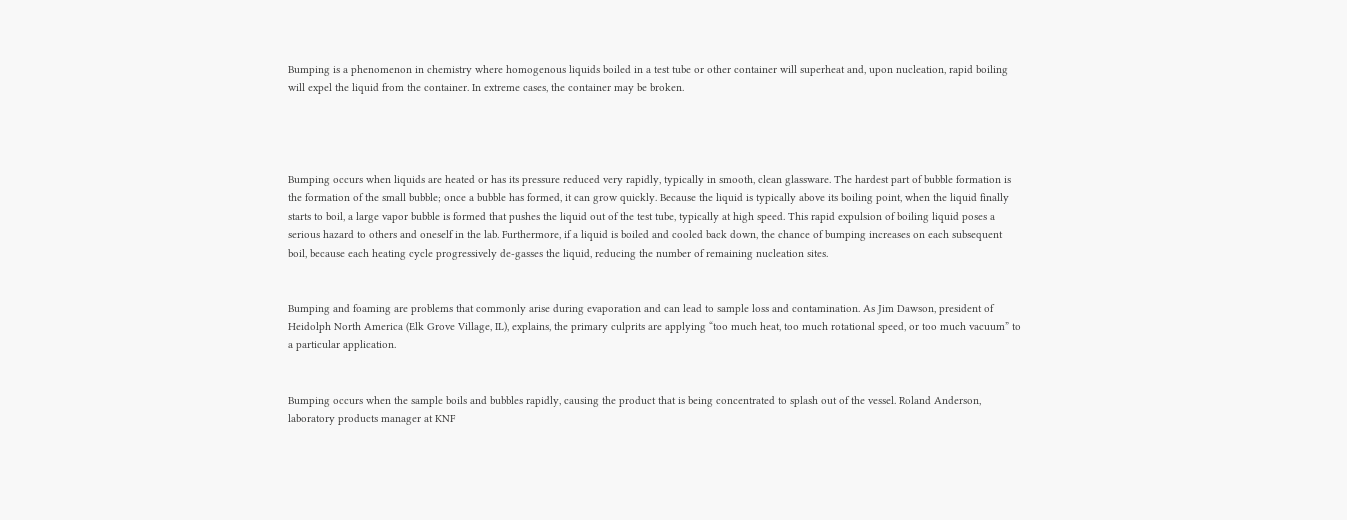Bumping is a phenomenon in chemistry where homogenous liquids boiled in a test tube or other container will superheat and, upon nucleation, rapid boiling will expel the liquid from the container. In extreme cases, the container may be broken.




Bumping occurs when liquids are heated or has its pressure reduced very rapidly, typically in smooth, clean glassware. The hardest part of bubble formation is the formation of the small bubble; once a bubble has formed, it can grow quickly. Because the liquid is typically above its boiling point, when the liquid finally starts to boil, a large vapor bubble is formed that pushes the liquid out of the test tube, typically at high speed. This rapid expulsion of boiling liquid poses a serious hazard to others and oneself in the lab. Furthermore, if a liquid is boiled and cooled back down, the chance of bumping increases on each subsequent boil, because each heating cycle progressively de-gasses the liquid, reducing the number of remaining nucleation sites.


Bumping and foaming are problems that commonly arise during evaporation and can lead to sample loss and contamination. As Jim Dawson, president of Heidolph North America (Elk Grove Village, IL), explains, the primary culprits are applying “too much heat, too much rotational speed, or too much vacuum” to a particular application.


Bumping occurs when the sample boils and bubbles rapidly, causing the product that is being concentrated to splash out of the vessel. Roland Anderson, laboratory products manager at KNF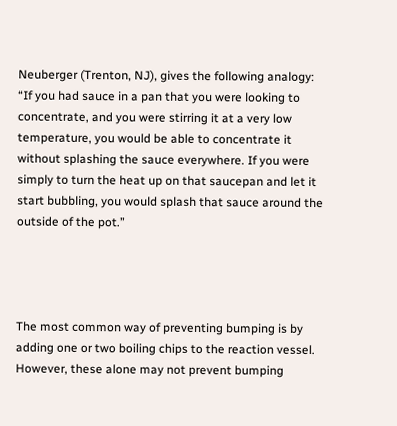Neuberger (Trenton, NJ), gives the following analogy: “If you had sauce in a pan that you were looking to concentrate, and you were stirring it at a very low temperature, you would be able to concentrate it without splashing the sauce everywhere. If you were simply to turn the heat up on that saucepan and let it start bubbling, you would splash that sauce around the outside of the pot.”




The most common way of preventing bumping is by adding one or two boiling chips to the reaction vessel. However, these alone may not prevent bumping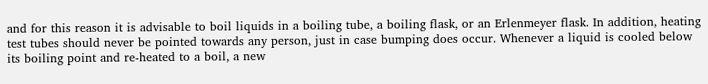and for this reason it is advisable to boil liquids in a boiling tube, a boiling flask, or an Erlenmeyer flask. In addition, heating test tubes should never be pointed towards any person, just in case bumping does occur. Whenever a liquid is cooled below its boiling point and re-heated to a boil, a new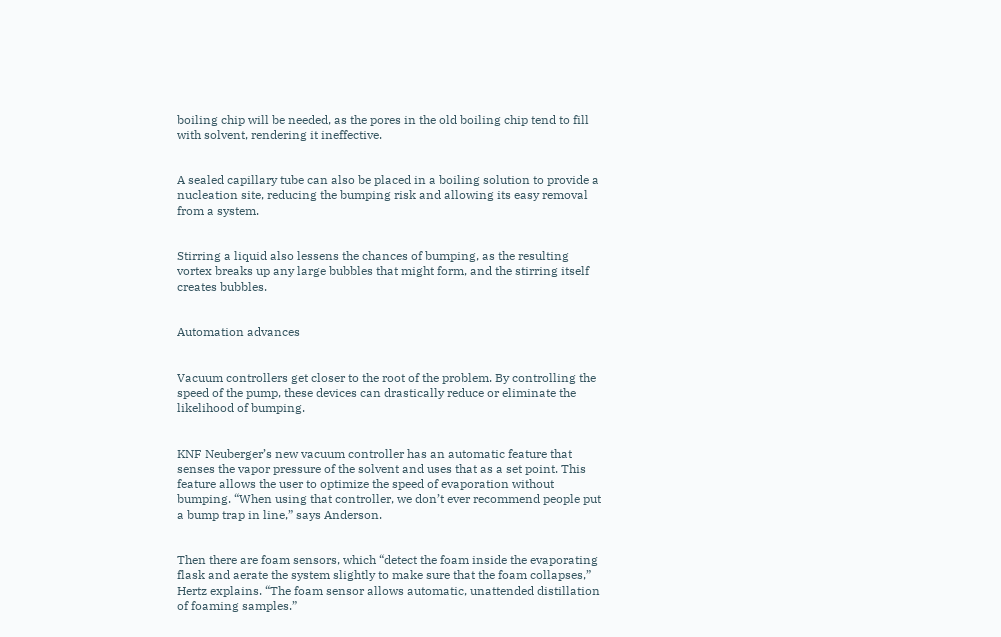boiling chip will be needed, as the pores in the old boiling chip tend to fill with solvent, rendering it ineffective.


A sealed capillary tube can also be placed in a boiling solution to provide a nucleation site, reducing the bumping risk and allowing its easy removal from a system.


Stirring a liquid also lessens the chances of bumping, as the resulting vortex breaks up any large bubbles that might form, and the stirring itself creates bubbles.


Automation advances


Vacuum controllers get closer to the root of the problem. By controlling the speed of the pump, these devices can drastically reduce or eliminate the likelihood of bumping.


KNF Neuberger’s new vacuum controller has an automatic feature that senses the vapor pressure of the solvent and uses that as a set point. This feature allows the user to optimize the speed of evaporation without bumping. “When using that controller, we don’t ever recommend people put a bump trap in line,” says Anderson.


Then there are foam sensors, which “detect the foam inside the evaporating flask and aerate the system slightly to make sure that the foam collapses,” Hertz explains. “The foam sensor allows automatic, unattended distillation of foaming samples.”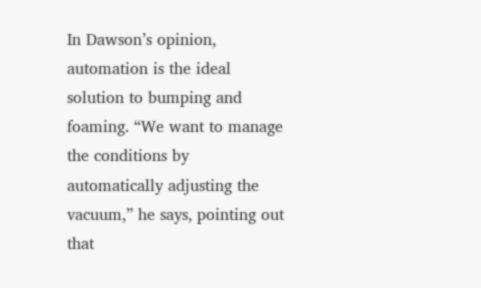In Dawson’s opinion, automation is the ideal solution to bumping and foaming. “We want to manage the conditions by automatically adjusting the vacuum,” he says, pointing out that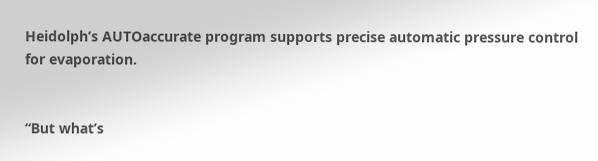Heidolph’s AUTOaccurate program supports precise automatic pressure control for evaporation.


“But what’s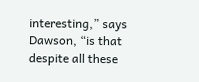interesting,” says Dawson, “is that despite all these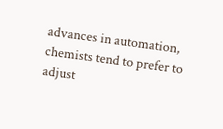advances in automation, chemists tend to prefer to adjust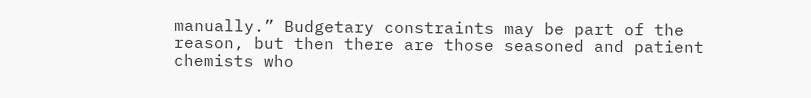manually.” Budgetary constraints may be part of the reason, but then there are those seasoned and patient chemists who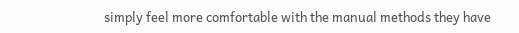simply feel more comfortable with the manual methods they have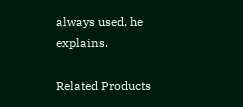always used, he explains.

Related Products